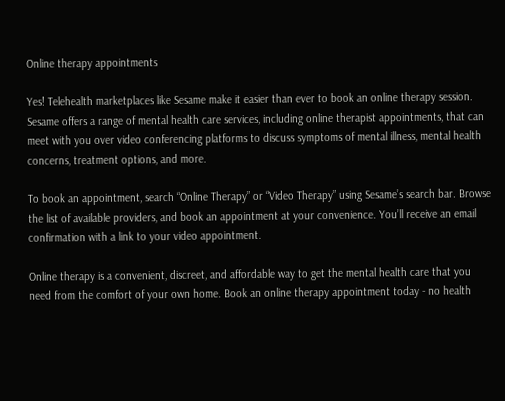Online therapy appointments

Yes! Telehealth marketplaces like Sesame make it easier than ever to book an online therapy session. Sesame offers a range of mental health care services, including online therapist appointments, that can meet with you over video conferencing platforms to discuss symptoms of mental illness, mental health concerns, treatment options, and more.

To book an appointment, search “Online Therapy” or “Video Therapy” using Sesame’s search bar. Browse the list of available providers, and book an appointment at your convenience. You’ll receive an email confirmation with a link to your video appointment.

Online therapy is a convenient, discreet, and affordable way to get the mental health care that you need from the comfort of your own home. Book an online therapy appointment today - no health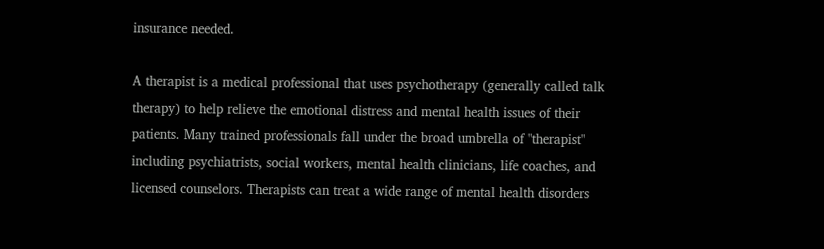insurance needed.

A therapist is a medical professional that uses psychotherapy (generally called talk therapy) to help relieve the emotional distress and mental health issues of their patients. Many trained professionals fall under the broad umbrella of "therapist" including psychiatrists, social workers, mental health clinicians, life coaches, and licensed counselors. Therapists can treat a wide range of mental health disorders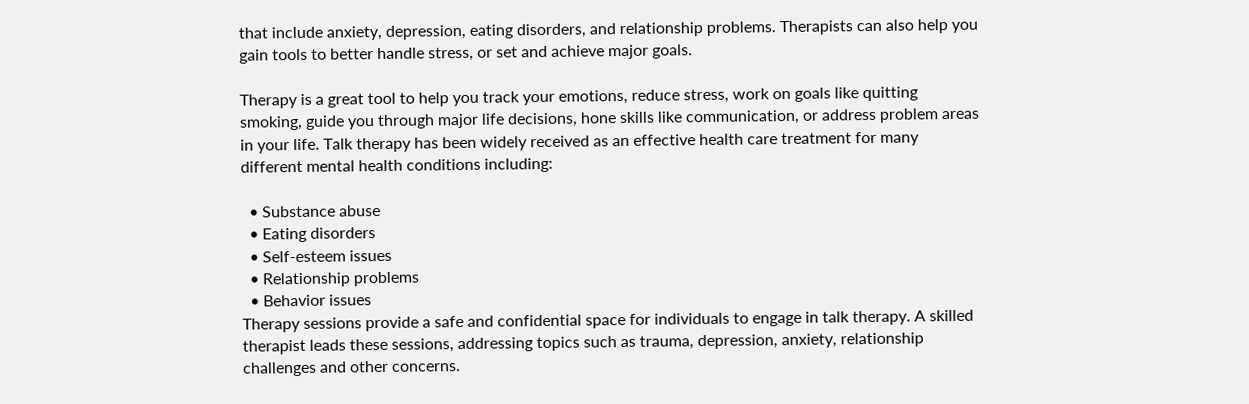that include anxiety, depression, eating disorders, and relationship problems. Therapists can also help you gain tools to better handle stress, or set and achieve major goals.

Therapy is a great tool to help you track your emotions, reduce stress, work on goals like quitting smoking, guide you through major life decisions, hone skills like communication, or address problem areas in your life. Talk therapy has been widely received as an effective health care treatment for many different mental health conditions including:

  • Substance abuse
  • Eating disorders
  • Self-esteem issues
  • Relationship problems
  • Behavior issues
Therapy sessions provide a safe and confidential space for individuals to engage in talk therapy. A skilled therapist leads these sessions, addressing topics such as trauma, depression, anxiety, relationship challenges and other concerns.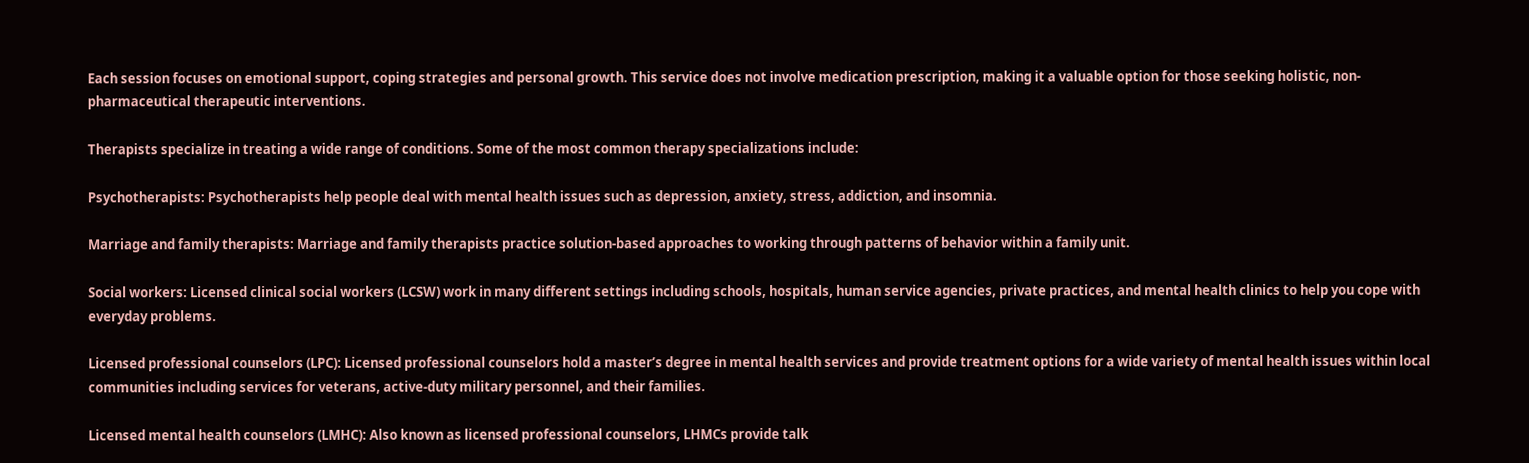Each session focuses on emotional support, coping strategies and personal growth. This service does not involve medication prescription, making it a valuable option for those seeking holistic, non-pharmaceutical therapeutic interventions.

Therapists specialize in treating a wide range of conditions. Some of the most common therapy specializations include:

Psychotherapists: Psychotherapists help people deal with mental health issues such as depression, anxiety, stress, addiction, and insomnia.

Marriage and family therapists: Marriage and family therapists practice solution-based approaches to working through patterns of behavior within a family unit.

Social workers: Licensed clinical social workers (LCSW) work in many different settings including schools, hospitals, human service agencies, private practices, and mental health clinics to help you cope with everyday problems.

Licensed professional counselors (LPC): Licensed professional counselors hold a master’s degree in mental health services and provide treatment options for a wide variety of mental health issues within local communities including services for veterans, active-duty military personnel, and their families.

Licensed mental health counselors (LMHC): Also known as licensed professional counselors, LHMCs provide talk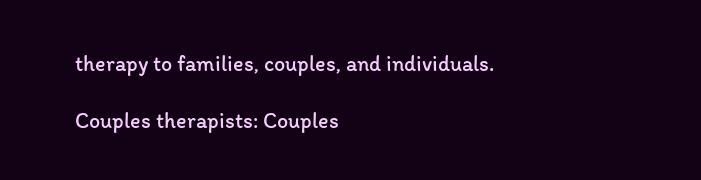therapy to families, couples, and individuals.

Couples therapists: Couples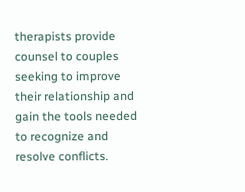therapists provide counsel to couples seeking to improve their relationship and gain the tools needed to recognize and resolve conflicts.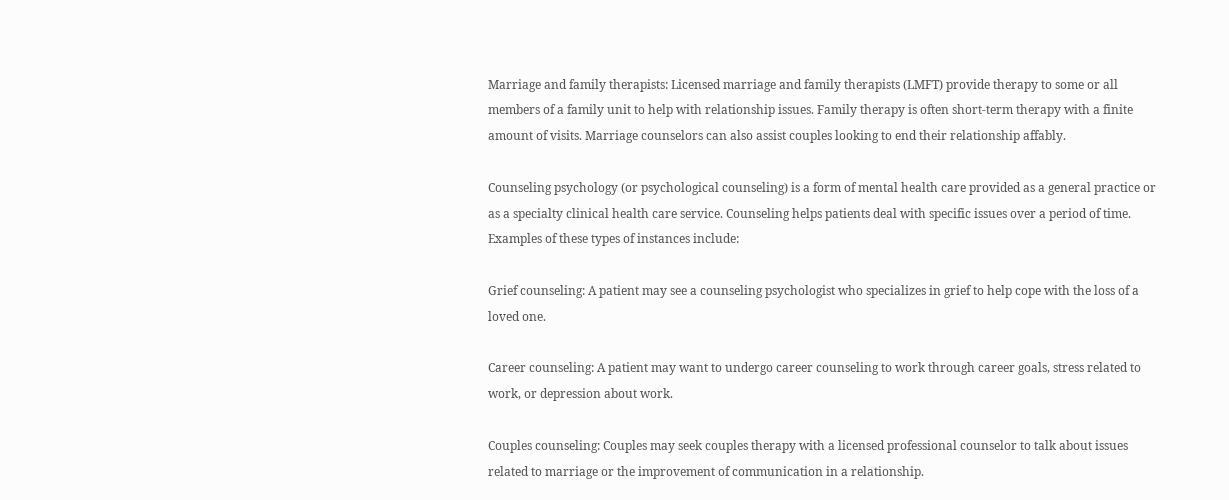Marriage and family therapists: Licensed marriage and family therapists (LMFT) provide therapy to some or all members of a family unit to help with relationship issues. Family therapy is often short-term therapy with a finite amount of visits. Marriage counselors can also assist couples looking to end their relationship affably.

Counseling psychology (or psychological counseling) is a form of mental health care provided as a general practice or as a specialty clinical health care service. Counseling helps patients deal with specific issues over a period of time. Examples of these types of instances include:

Grief counseling: A patient may see a counseling psychologist who specializes in grief to help cope with the loss of a loved one.

Career counseling: A patient may want to undergo career counseling to work through career goals, stress related to work, or depression about work.

Couples counseling: Couples may seek couples therapy with a licensed professional counselor to talk about issues related to marriage or the improvement of communication in a relationship.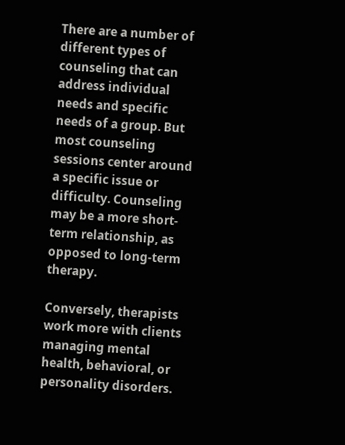There are a number of different types of counseling that can address individual needs and specific needs of a group. But most counseling sessions center around a specific issue or difficulty. Counseling may be a more short-term relationship, as opposed to long-term therapy.

Conversely, therapists work more with clients managing mental health, behavioral, or personality disorders.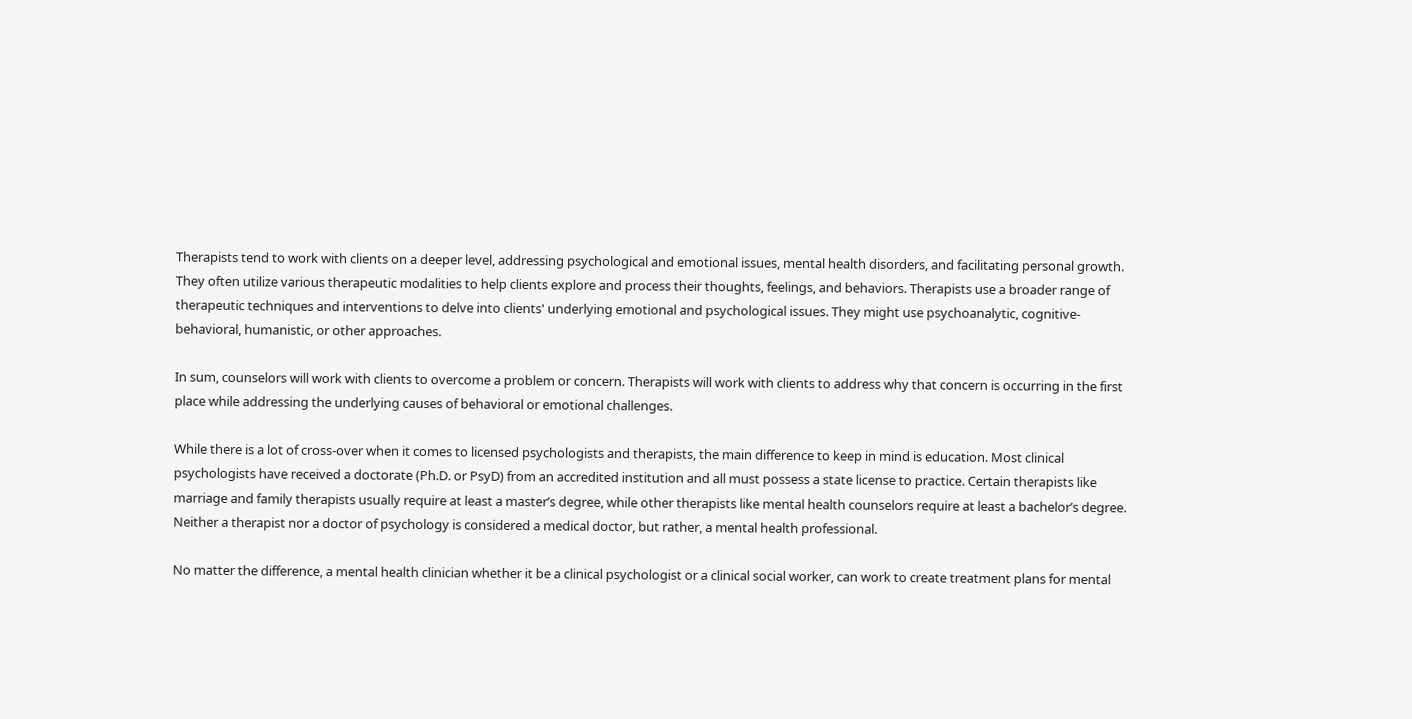Therapists tend to work with clients on a deeper level, addressing psychological and emotional issues, mental health disorders, and facilitating personal growth. They often utilize various therapeutic modalities to help clients explore and process their thoughts, feelings, and behaviors. Therapists use a broader range of therapeutic techniques and interventions to delve into clients' underlying emotional and psychological issues. They might use psychoanalytic, cognitive-behavioral, humanistic, or other approaches.

In sum, counselors will work with clients to overcome a problem or concern. Therapists will work with clients to address why that concern is occurring in the first place while addressing the underlying causes of behavioral or emotional challenges.

While there is a lot of cross-over when it comes to licensed psychologists and therapists, the main difference to keep in mind is education. Most clinical psychologists have received a doctorate (Ph.D. or PsyD) from an accredited institution and all must possess a state license to practice. Certain therapists like marriage and family therapists usually require at least a master’s degree, while other therapists like mental health counselors require at least a bachelor’s degree. Neither a therapist nor a doctor of psychology is considered a medical doctor, but rather, a mental health professional.

No matter the difference, a mental health clinician whether it be a clinical psychologist or a clinical social worker, can work to create treatment plans for mental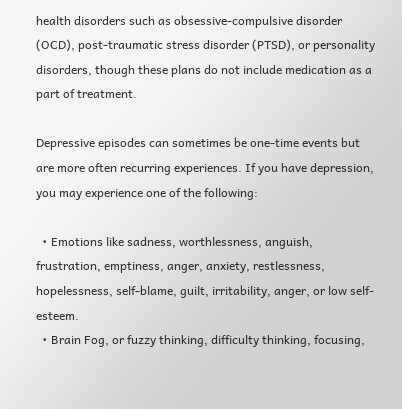health disorders such as obsessive-compulsive disorder (OCD), post-traumatic stress disorder (PTSD), or personality disorders, though these plans do not include medication as a part of treatment.

Depressive episodes can sometimes be one-time events but are more often recurring experiences. If you have depression, you may experience one of the following:

  • Emotions like sadness, worthlessness, anguish, frustration, emptiness, anger, anxiety, restlessness, hopelessness, self-blame, guilt, irritability, anger, or low self-esteem.
  • Brain Fog, or fuzzy thinking, difficulty thinking, focusing,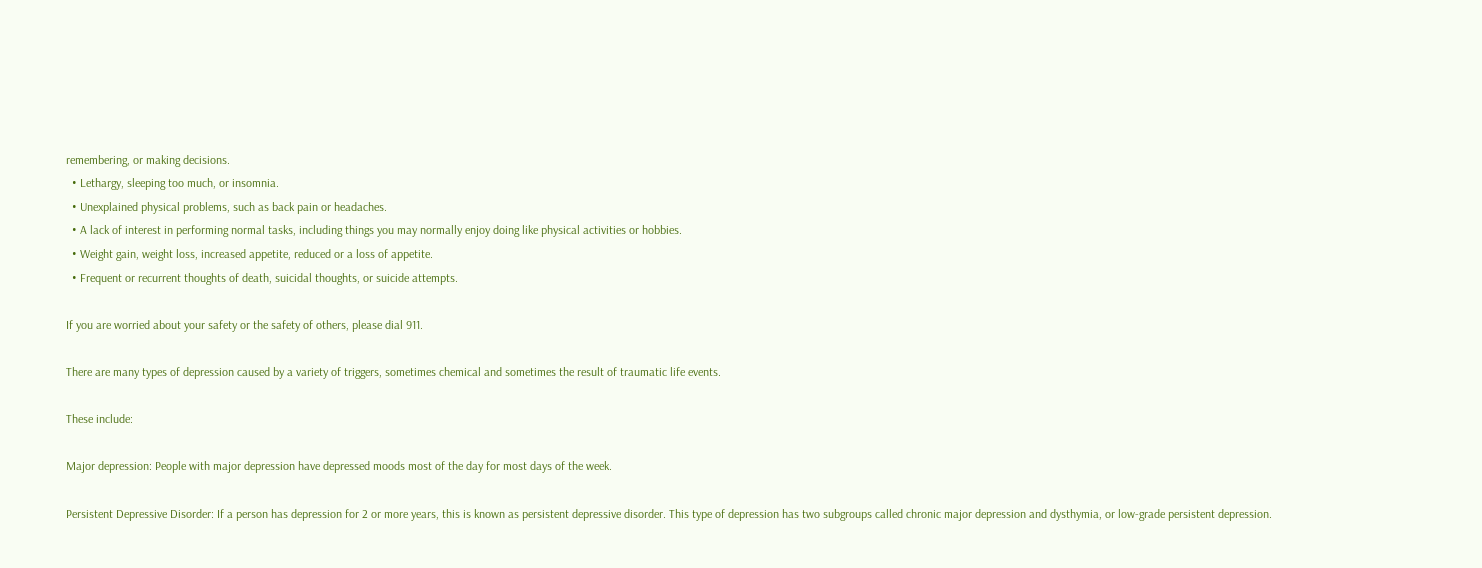remembering, or making decisions.
  • Lethargy, sleeping too much, or insomnia.
  • Unexplained physical problems, such as back pain or headaches.
  • A lack of interest in performing normal tasks, including things you may normally enjoy doing like physical activities or hobbies.
  • Weight gain, weight loss, increased appetite, reduced or a loss of appetite.
  • Frequent or recurrent thoughts of death, suicidal thoughts, or suicide attempts.

If you are worried about your safety or the safety of others, please dial 911.

There are many types of depression caused by a variety of triggers, sometimes chemical and sometimes the result of traumatic life events.

These include:

Major depression: People with major depression have depressed moods most of the day for most days of the week.

Persistent Depressive Disorder: If a person has depression for 2 or more years, this is known as persistent depressive disorder. This type of depression has two subgroups called chronic major depression and dysthymia, or low-grade persistent depression.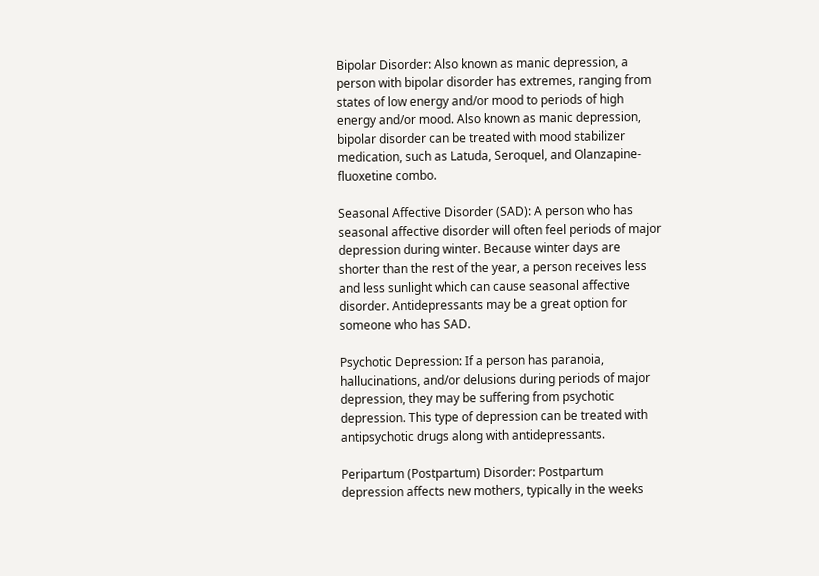Bipolar Disorder: Also known as manic depression, a person with bipolar disorder has extremes, ranging from states of low energy and/or mood to periods of high energy and/or mood. Also known as manic depression, bipolar disorder can be treated with mood stabilizer medication, such as Latuda, Seroquel, and Olanzapine-fluoxetine combo.

Seasonal Affective Disorder (SAD): A person who has seasonal affective disorder will often feel periods of major depression during winter. Because winter days are shorter than the rest of the year, a person receives less and less sunlight which can cause seasonal affective disorder. Antidepressants may be a great option for someone who has SAD.

Psychotic Depression: If a person has paranoia, hallucinations, and/or delusions during periods of major depression, they may be suffering from psychotic depression. This type of depression can be treated with antipsychotic drugs along with antidepressants.

Peripartum (Postpartum) Disorder: Postpartum depression affects new mothers, typically in the weeks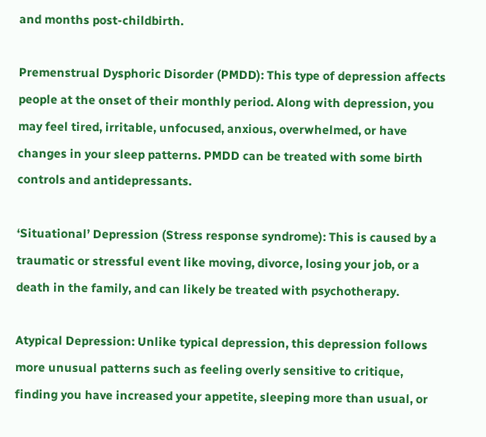and months post-childbirth.

Premenstrual Dysphoric Disorder (PMDD): This type of depression affects people at the onset of their monthly period. Along with depression, you may feel tired, irritable, unfocused, anxious, overwhelmed, or have changes in your sleep patterns. PMDD can be treated with some birth controls and antidepressants.

‘Situational’ Depression (Stress response syndrome): This is caused by a traumatic or stressful event like moving, divorce, losing your job, or a death in the family, and can likely be treated with psychotherapy.

Atypical Depression: Unlike typical depression, this depression follows more unusual patterns such as feeling overly sensitive to critique, finding you have increased your appetite, sleeping more than usual, or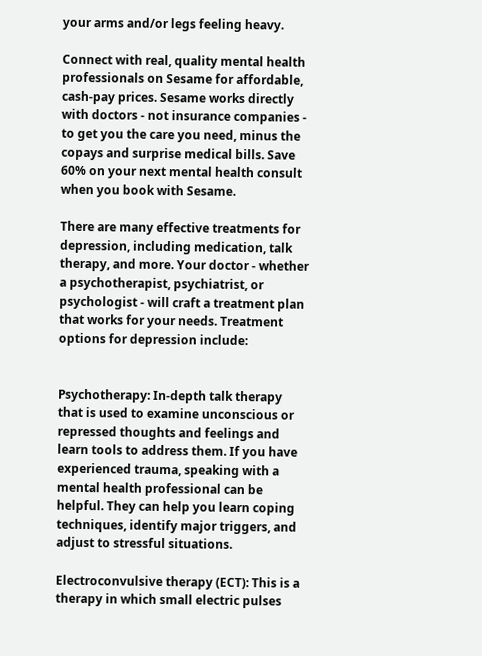your arms and/or legs feeling heavy.

Connect with real, quality mental health professionals on Sesame for affordable, cash-pay prices. Sesame works directly with doctors - not insurance companies - to get you the care you need, minus the copays and surprise medical bills. Save 60% on your next mental health consult when you book with Sesame.

There are many effective treatments for depression, including medication, talk therapy, and more. Your doctor - whether a psychotherapist, psychiatrist, or psychologist - will craft a treatment plan that works for your needs. Treatment options for depression include:


Psychotherapy: In-depth talk therapy that is used to examine unconscious or repressed thoughts and feelings and learn tools to address them. If you have experienced trauma, speaking with a mental health professional can be helpful. They can help you learn coping techniques, identify major triggers, and adjust to stressful situations.

Electroconvulsive therapy (ECT): This is a therapy in which small electric pulses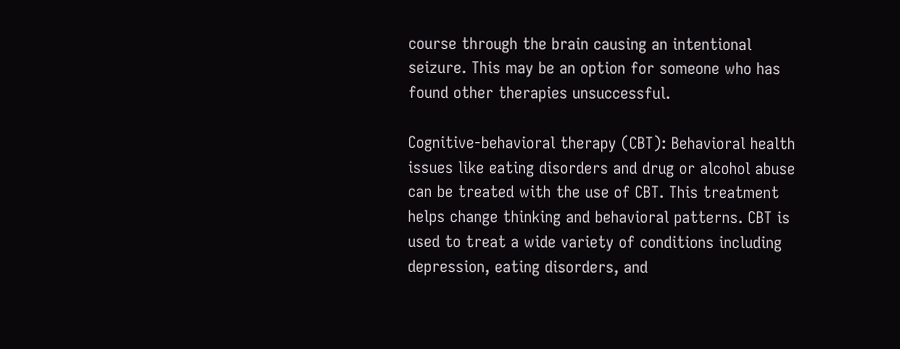course through the brain causing an intentional seizure. This may be an option for someone who has found other therapies unsuccessful.

Cognitive-behavioral therapy (CBT): Behavioral health issues like eating disorders and drug or alcohol abuse can be treated with the use of CBT. This treatment helps change thinking and behavioral patterns. CBT is used to treat a wide variety of conditions including depression, eating disorders, and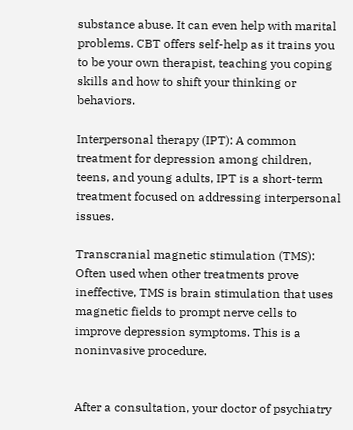substance abuse. It can even help with marital problems. CBT offers self-help as it trains you to be your own therapist, teaching you coping skills and how to shift your thinking or behaviors.

Interpersonal therapy (IPT): A common treatment for depression among children, teens, and young adults, IPT is a short-term treatment focused on addressing interpersonal issues.

Transcranial magnetic stimulation (TMS): Often used when other treatments prove ineffective, TMS is brain stimulation that uses magnetic fields to prompt nerve cells to improve depression symptoms. This is a noninvasive procedure.


After a consultation, your doctor of psychiatry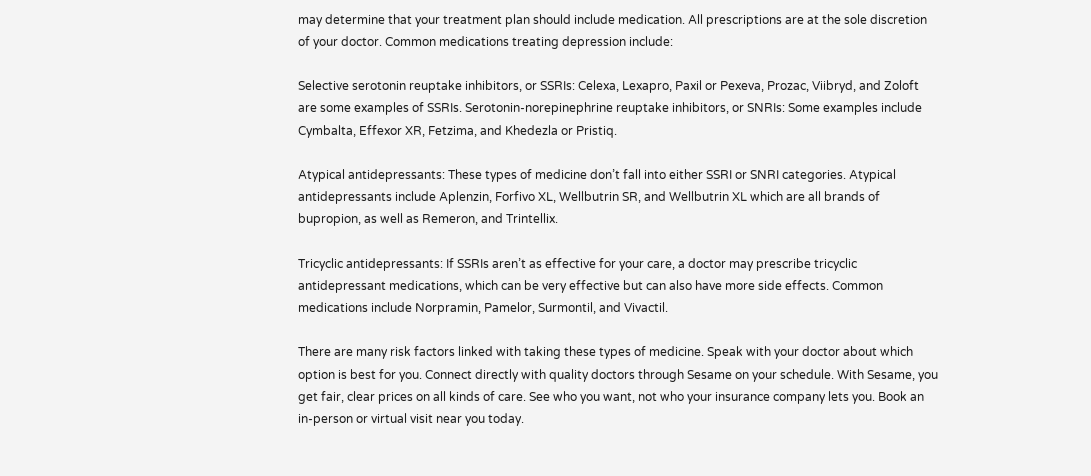may determine that your treatment plan should include medication. All prescriptions are at the sole discretion of your doctor. Common medications treating depression include:

Selective serotonin reuptake inhibitors, or SSRIs: Celexa, Lexapro, Paxil or Pexeva, Prozac, Viibryd, and Zoloft are some examples of SSRIs. Serotonin-norepinephrine reuptake inhibitors, or SNRIs: Some examples include Cymbalta, Effexor XR, Fetzima, and Khedezla or Pristiq.

Atypical antidepressants: These types of medicine don’t fall into either SSRI or SNRI categories. Atypical antidepressants include Aplenzin, Forfivo XL, Wellbutrin SR, and Wellbutrin XL which are all brands of bupropion, as well as Remeron, and Trintellix.

Tricyclic antidepressants: If SSRIs aren’t as effective for your care, a doctor may prescribe tricyclic antidepressant medications, which can be very effective but can also have more side effects. Common medications include Norpramin, Pamelor, Surmontil, and Vivactil.

There are many risk factors linked with taking these types of medicine. Speak with your doctor about which option is best for you. Connect directly with quality doctors through Sesame on your schedule. With Sesame, you get fair, clear prices on all kinds of care. See who you want, not who your insurance company lets you. Book an in-person or virtual visit near you today.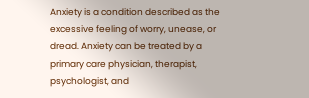Anxiety is a condition described as the excessive feeling of worry, unease, or dread. Anxiety can be treated by a primary care physician, therapist, psychologist, and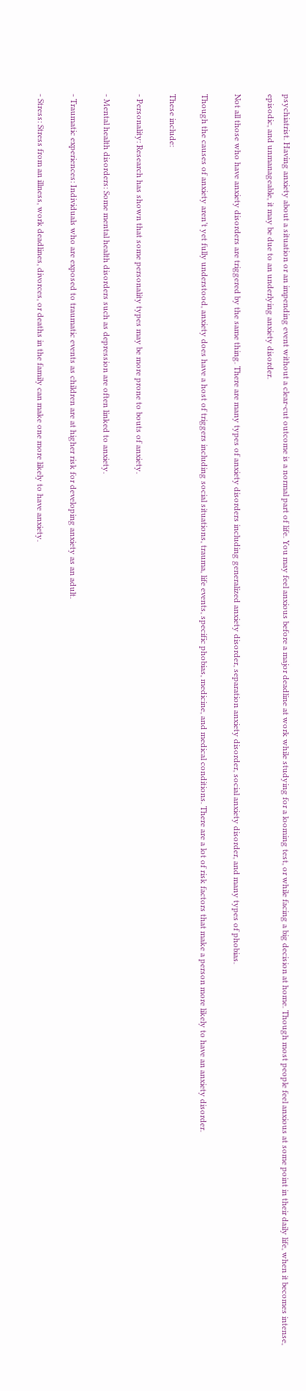psychiatrist. Having anxiety about a situation or an impending event without a clear-cut outcome is a normal part of life. You may feel anxious before a major deadline at work while studying for a looming test, or while facing a big decision at home. Though most people feel anxious at some point in their daily life, when it becomes intense, episodic, and unmanageable, it may be due to an underlying anxiety disorder.

Not all those who have anxiety disorders are triggered by the same thing. There are many types of anxiety disorders including generalized anxiety disorder, separation anxiety disorder, social anxiety disorder, and many types of phobias.

Though the causes of anxiety aren’t yet fully understood, anxiety does have a host of triggers including social situations, trauma, life events, specific phobias, medicine, and medical conditions. There are a lot of risk factors that make a person more likely to have an anxiety disorder.

These include:

- Personality: Research has shown that some personality types may be more prone to bouts of anxiety.

- Mental health disorders: Some mental health disorders such as depression are often linked to anxiety.

- Traumatic experiences: Individuals who are exposed to traumatic events as children are at higher risk for developing anxiety as an adult.

- Stress: Stress from an illness, work deadlines, divorces, or deaths in the family can make one more likely to have anxiety.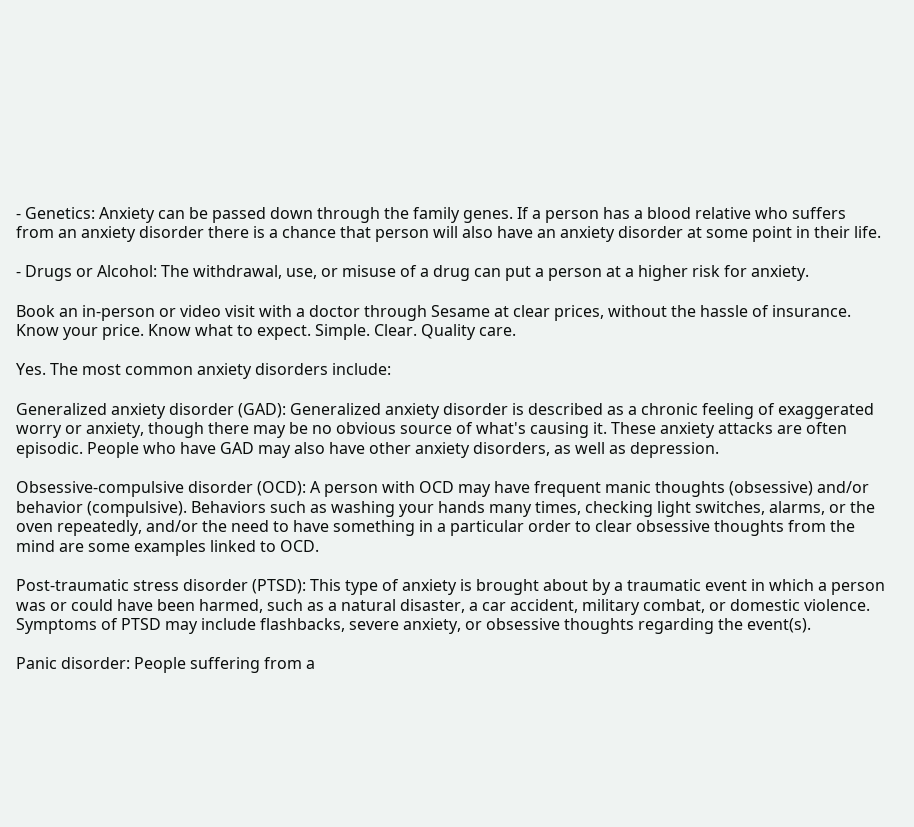- Genetics: Anxiety can be passed down through the family genes. If a person has a blood relative who suffers from an anxiety disorder there is a chance that person will also have an anxiety disorder at some point in their life.

- Drugs or Alcohol: The withdrawal, use, or misuse of a drug can put a person at a higher risk for anxiety.

Book an in-person or video visit with a doctor through Sesame at clear prices, without the hassle of insurance. Know your price. Know what to expect. Simple. Clear. Quality care.

Yes. The most common anxiety disorders include:

Generalized anxiety disorder (GAD): Generalized anxiety disorder is described as a chronic feeling of exaggerated worry or anxiety, though there may be no obvious source of what's causing it. These anxiety attacks are often episodic. People who have GAD may also have other anxiety disorders, as well as depression.

Obsessive-compulsive disorder (OCD): A person with OCD may have frequent manic thoughts (obsessive) and/or behavior (compulsive). Behaviors such as washing your hands many times, checking light switches, alarms, or the oven repeatedly, and/or the need to have something in a particular order to clear obsessive thoughts from the mind are some examples linked to OCD.

Post-traumatic stress disorder (PTSD): This type of anxiety is brought about by a traumatic event in which a person was or could have been harmed, such as a natural disaster, a car accident, military combat, or domestic violence. Symptoms of PTSD may include flashbacks, severe anxiety, or obsessive thoughts regarding the event(s).

Panic disorder: People suffering from a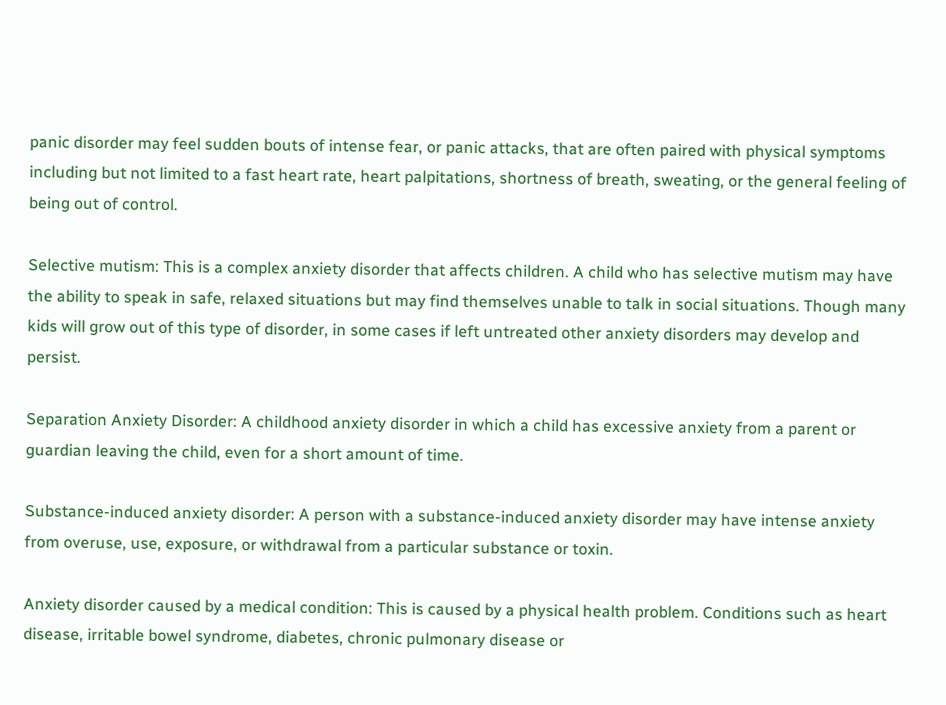panic disorder may feel sudden bouts of intense fear, or panic attacks, that are often paired with physical symptoms including but not limited to a fast heart rate, heart palpitations, shortness of breath, sweating, or the general feeling of being out of control.

Selective mutism: This is a complex anxiety disorder that affects children. A child who has selective mutism may have the ability to speak in safe, relaxed situations but may find themselves unable to talk in social situations. Though many kids will grow out of this type of disorder, in some cases if left untreated other anxiety disorders may develop and persist.

Separation Anxiety Disorder: A childhood anxiety disorder in which a child has excessive anxiety from a parent or guardian leaving the child, even for a short amount of time.

Substance-induced anxiety disorder: A person with a substance-induced anxiety disorder may have intense anxiety from overuse, use, exposure, or withdrawal from a particular substance or toxin.

Anxiety disorder caused by a medical condition: This is caused by a physical health problem. Conditions such as heart disease, irritable bowel syndrome, diabetes, chronic pulmonary disease or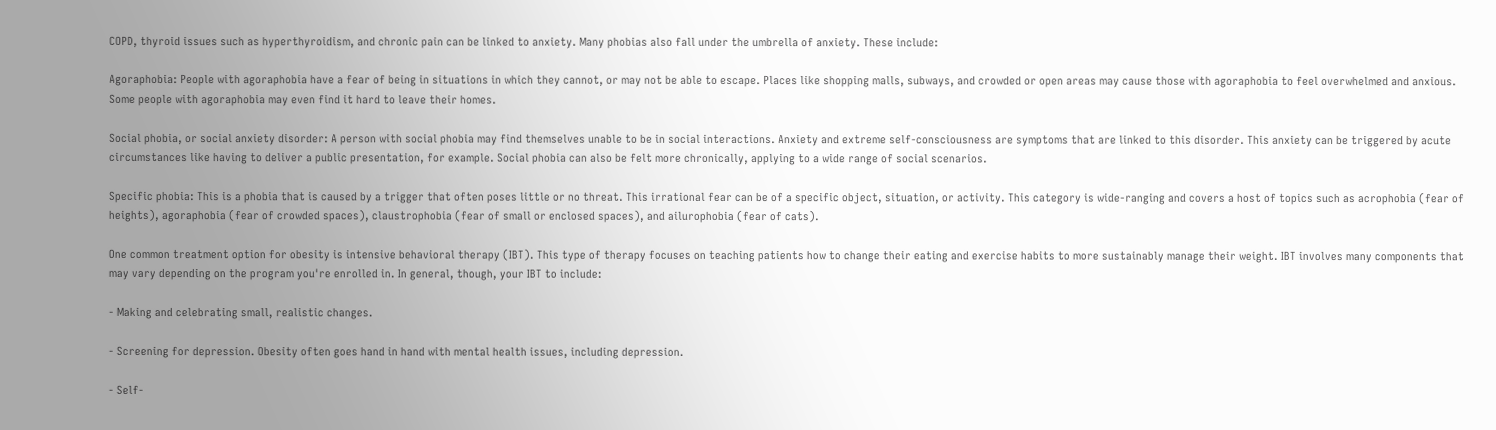COPD, thyroid issues such as hyperthyroidism, and chronic pain can be linked to anxiety. Many phobias also fall under the umbrella of anxiety. These include:

Agoraphobia: People with agoraphobia have a fear of being in situations in which they cannot, or may not be able to escape. Places like shopping malls, subways, and crowded or open areas may cause those with agoraphobia to feel overwhelmed and anxious. Some people with agoraphobia may even find it hard to leave their homes.

Social phobia, or social anxiety disorder: A person with social phobia may find themselves unable to be in social interactions. Anxiety and extreme self-consciousness are symptoms that are linked to this disorder. This anxiety can be triggered by acute circumstances like having to deliver a public presentation, for example. Social phobia can also be felt more chronically, applying to a wide range of social scenarios.

Specific phobia: This is a phobia that is caused by a trigger that often poses little or no threat. This irrational fear can be of a specific object, situation, or activity. This category is wide-ranging and covers a host of topics such as acrophobia (fear of heights), agoraphobia (fear of crowded spaces), claustrophobia (fear of small or enclosed spaces), and ailurophobia (fear of cats).

One common treatment option for obesity is intensive behavioral therapy (IBT). This type of therapy focuses on teaching patients how to change their eating and exercise habits to more sustainably manage their weight. IBT involves many components that may vary depending on the program you're enrolled in. In general, though, your IBT to include:

- Making and celebrating small, realistic changes.

- Screening for depression. Obesity often goes hand in hand with mental health issues, including depression.

- Self-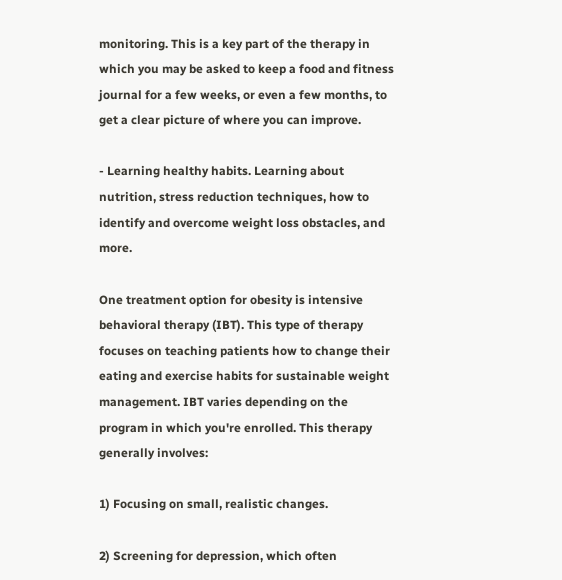monitoring. This is a key part of the therapy in which you may be asked to keep a food and fitness journal for a few weeks, or even a few months, to get a clear picture of where you can improve.

- Learning healthy habits. Learning about nutrition, stress reduction techniques, how to identify and overcome weight loss obstacles, and more.

One treatment option for obesity is intensive behavioral therapy (IBT). This type of therapy focuses on teaching patients how to change their eating and exercise habits for sustainable weight management. IBT varies depending on the program in which you're enrolled. This therapy generally involves:

1) Focusing on small, realistic changes.

2) Screening for depression, which often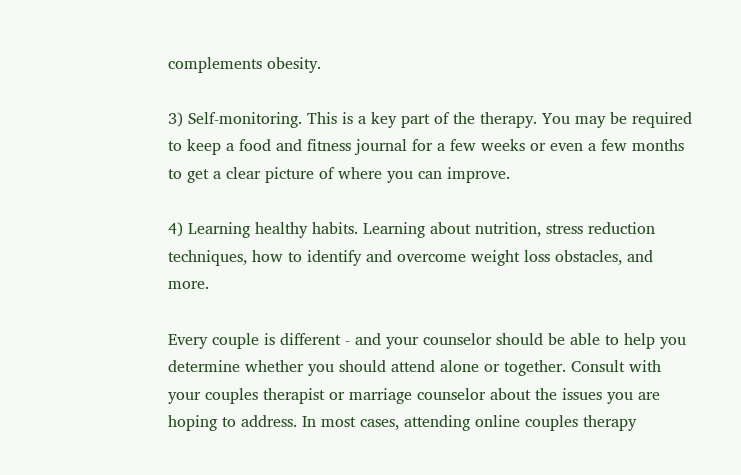complements obesity.

3) Self-monitoring. This is a key part of the therapy. You may be required to keep a food and fitness journal for a few weeks or even a few months to get a clear picture of where you can improve.

4) Learning healthy habits. Learning about nutrition, stress reduction techniques, how to identify and overcome weight loss obstacles, and more.

Every couple is different - and your counselor should be able to help you determine whether you should attend alone or together. Consult with your couples therapist or marriage counselor about the issues you are hoping to address. In most cases, attending online couples therapy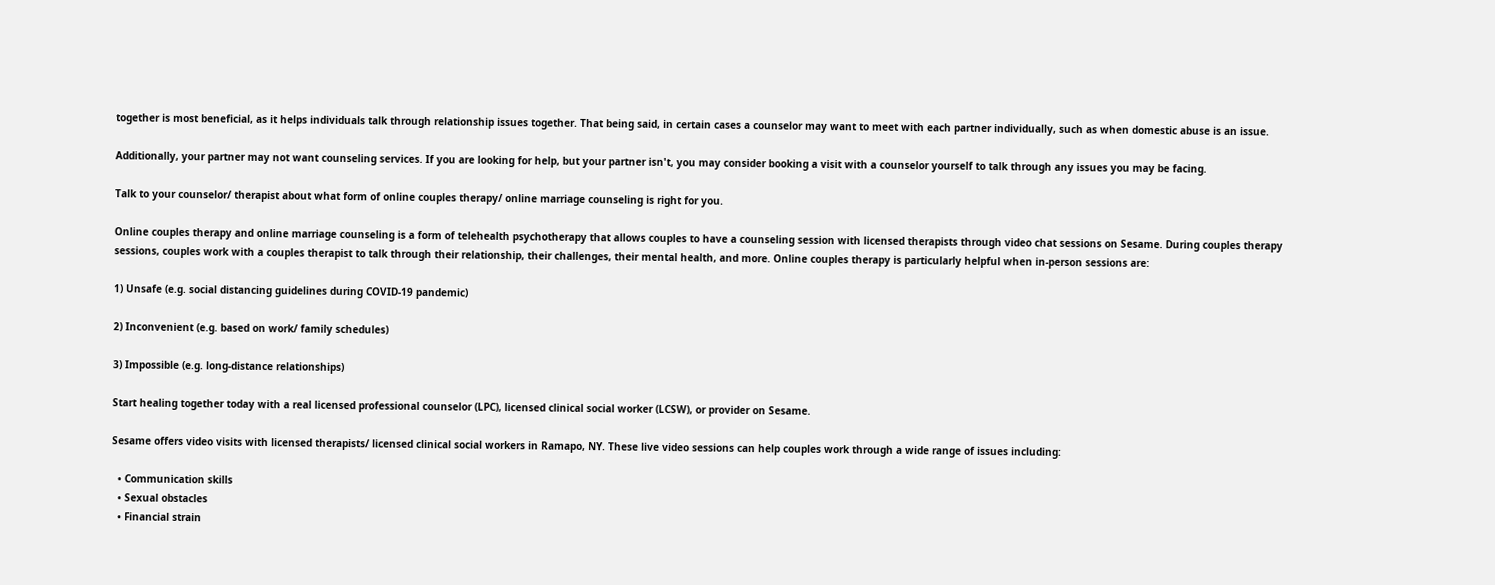together is most beneficial, as it helps individuals talk through relationship issues together. That being said, in certain cases a counselor may want to meet with each partner individually, such as when domestic abuse is an issue.

Additionally, your partner may not want counseling services. If you are looking for help, but your partner isn't, you may consider booking a visit with a counselor yourself to talk through any issues you may be facing.

Talk to your counselor/ therapist about what form of online couples therapy/ online marriage counseling is right for you.

Online couples therapy and online marriage counseling is a form of telehealth psychotherapy that allows couples to have a counseling session with licensed therapists through video chat sessions on Sesame. During couples therapy sessions, couples work with a couples therapist to talk through their relationship, their challenges, their mental health, and more. Online couples therapy is particularly helpful when in-person sessions are:

1) Unsafe (e.g. social distancing guidelines during COVID-19 pandemic)

2) Inconvenient (e.g. based on work/ family schedules)

3) Impossible (e.g. long-distance relationships)

Start healing together today with a real licensed professional counselor (LPC), licensed clinical social worker (LCSW), or provider on Sesame.

Sesame offers video visits with licensed therapists/ licensed clinical social workers in Ramapo, NY. These live video sessions can help couples work through a wide range of issues including:

  • Communication skills
  • Sexual obstacles
  • Financial strain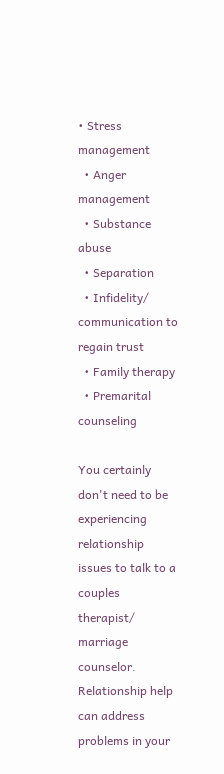• Stress management
  • Anger management
  • Substance abuse
  • Separation
  • Infidelity/ communication to regain trust
  • Family therapy
  • Premarital counseling

You certainly don't need to be experiencing relationship issues to talk to a couples therapist/ marriage counselor. Relationship help can address problems in your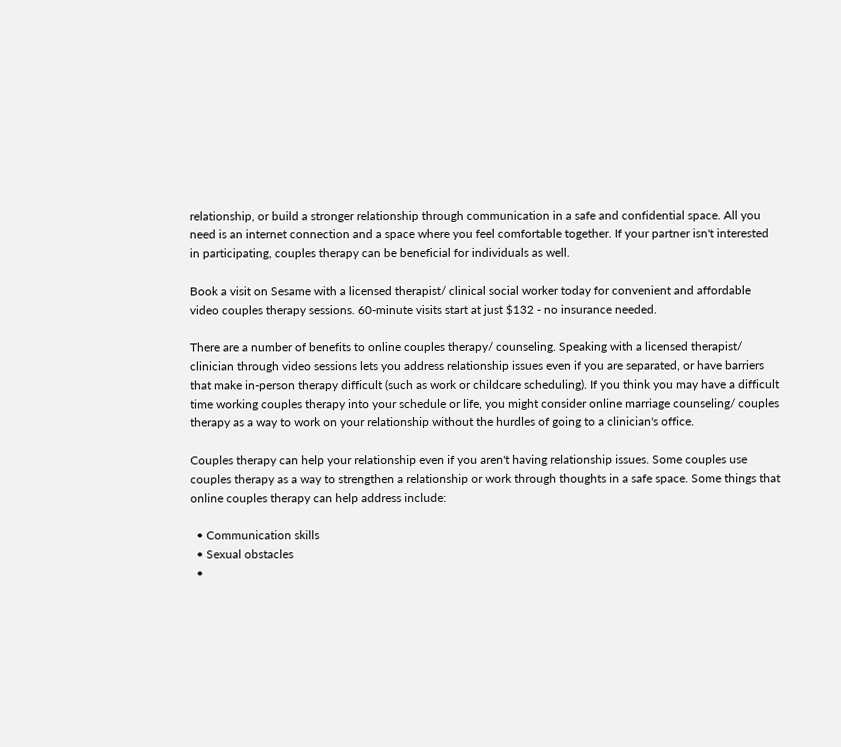relationship, or build a stronger relationship through communication in a safe and confidential space. All you need is an internet connection and a space where you feel comfortable together. If your partner isn't interested in participating, couples therapy can be beneficial for individuals as well.

Book a visit on Sesame with a licensed therapist/ clinical social worker today for convenient and affordable video couples therapy sessions. 60-minute visits start at just $132 - no insurance needed.

There are a number of benefits to online couples therapy/ counseling. Speaking with a licensed therapist/ clinician through video sessions lets you address relationship issues even if you are separated, or have barriers that make in-person therapy difficult (such as work or childcare scheduling). If you think you may have a difficult time working couples therapy into your schedule or life, you might consider online marriage counseling/ couples therapy as a way to work on your relationship without the hurdles of going to a clinician's office.

Couples therapy can help your relationship even if you aren't having relationship issues. Some couples use couples therapy as a way to strengthen a relationship or work through thoughts in a safe space. Some things that online couples therapy can help address include:

  • Communication skills
  • Sexual obstacles
  •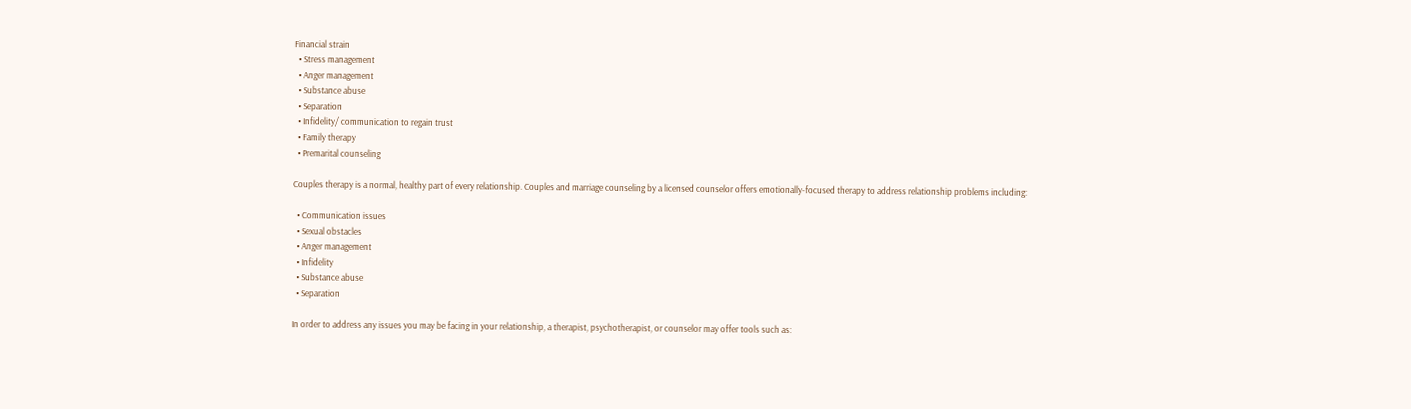Financial strain
  • Stress management
  • Anger management
  • Substance abuse
  • Separation
  • Infidelity/ communication to regain trust
  • Family therapy
  • Premarital counseling

Couples therapy is a normal, healthy part of every relationship. Couples and marriage counseling by a licensed counselor offers emotionally-focused therapy to address relationship problems including:

  • Communication issues
  • Sexual obstacles
  • Anger management
  • Infidelity
  • Substance abuse
  • Separation

In order to address any issues you may be facing in your relationship, a therapist, psychotherapist, or counselor may offer tools such as: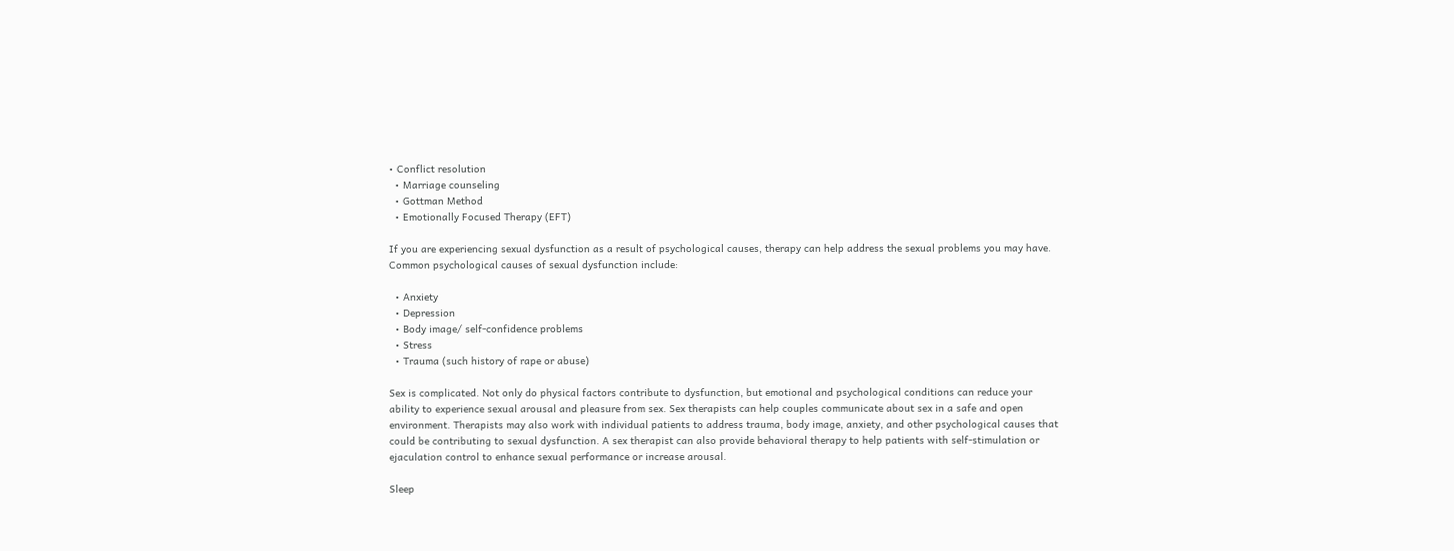• Conflict resolution
  • Marriage counseling
  • Gottman Method
  • Emotionally Focused Therapy (EFT)

If you are experiencing sexual dysfunction as a result of psychological causes, therapy can help address the sexual problems you may have. Common psychological causes of sexual dysfunction include:

  • Anxiety
  • Depression
  • Body image/ self-confidence problems
  • Stress
  • Trauma (such history of rape or abuse)

Sex is complicated. Not only do physical factors contribute to dysfunction, but emotional and psychological conditions can reduce your ability to experience sexual arousal and pleasure from sex. Sex therapists can help couples communicate about sex in a safe and open environment. Therapists may also work with individual patients to address trauma, body image, anxiety, and other psychological causes that could be contributing to sexual dysfunction. A sex therapist can also provide behavioral therapy to help patients with self-stimulation or ejaculation control to enhance sexual performance or increase arousal.

Sleep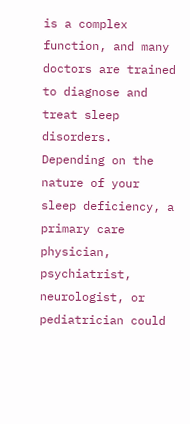is a complex function, and many doctors are trained to diagnose and treat sleep disorders. Depending on the nature of your sleep deficiency, a primary care physician, psychiatrist, neurologist, or pediatrician could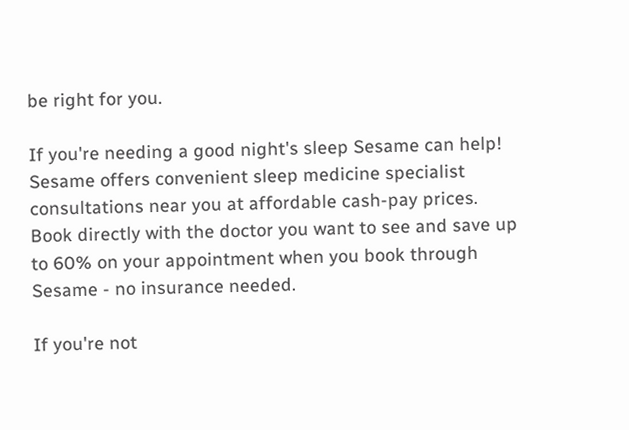be right for you.

If you're needing a good night's sleep Sesame can help! Sesame offers convenient sleep medicine specialist consultations near you at affordable cash-pay prices. Book directly with the doctor you want to see and save up to 60% on your appointment when you book through Sesame - no insurance needed.

If you're not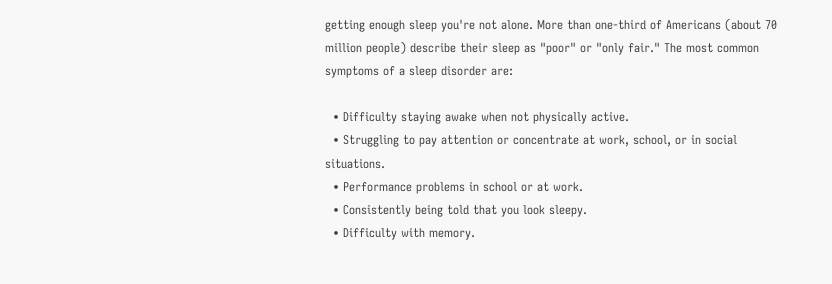getting enough sleep you're not alone. More than one-third of Americans (about 70 million people) describe their sleep as "poor" or "only fair." The most common symptoms of a sleep disorder are:

  • Difficulty staying awake when not physically active.
  • Struggling to pay attention or concentrate at work, school, or in social situations.
  • Performance problems in school or at work.
  • Consistently being told that you look sleepy.
  • Difficulty with memory.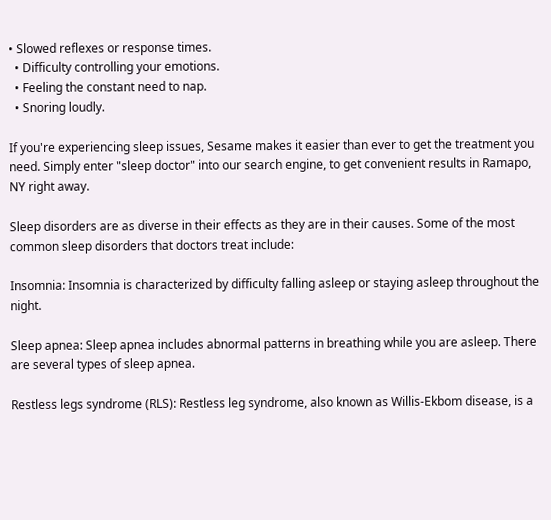• Slowed reflexes or response times.
  • Difficulty controlling your emotions.
  • Feeling the constant need to nap.
  • Snoring loudly.

If you're experiencing sleep issues, Sesame makes it easier than ever to get the treatment you need. Simply enter "sleep doctor" into our search engine, to get convenient results in Ramapo, NY right away.

Sleep disorders are as diverse in their effects as they are in their causes. Some of the most common sleep disorders that doctors treat include:

Insomnia: Insomnia is characterized by difficulty falling asleep or staying asleep throughout the night.

Sleep apnea: Sleep apnea includes abnormal patterns in breathing while you are asleep. There are several types of sleep apnea.

Restless legs syndrome (RLS): Restless leg syndrome, also known as Willis-Ekbom disease, is a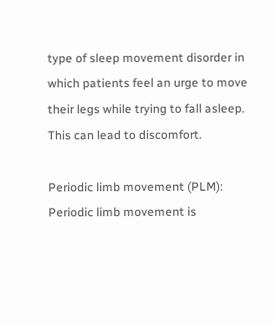type of sleep movement disorder in which patients feel an urge to move their legs while trying to fall asleep. This can lead to discomfort.

Periodic limb movement (PLM): Periodic limb movement is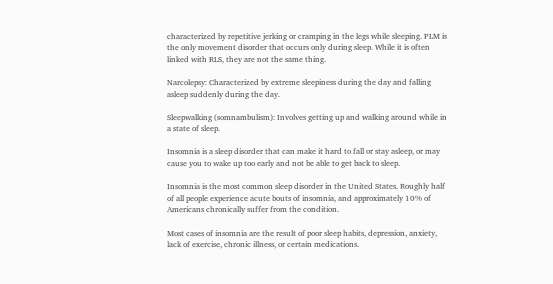characterized by repetitive jerking or cramping in the legs while sleeping. PLM is the only movement disorder that occurs only during sleep. While it is often linked with RLS, they are not the same thing.

Narcolepsy: Characterized by extreme sleepiness during the day and falling asleep suddenly during the day.

Sleepwalking (somnambulism): Involves getting up and walking around while in a state of sleep.

Insomnia is a sleep disorder that can make it hard to fall or stay asleep, or may cause you to wake up too early and not be able to get back to sleep.

Insomnia is the most common sleep disorder in the United States. Roughly half of all people experience acute bouts of insomnia, and approximately 10% of Americans chronically suffer from the condition.

Most cases of insomnia are the result of poor sleep habits, depression, anxiety, lack of exercise, chronic illness, or certain medications.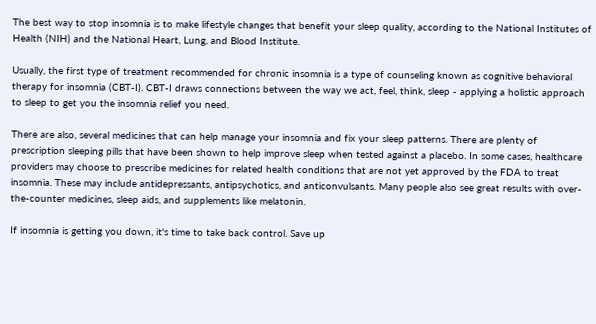The best way to stop insomnia is to make lifestyle changes that benefit your sleep quality, according to the National Institutes of Health (NIH) and the National Heart, Lung, and Blood Institute.

Usually, the first type of treatment recommended for chronic insomnia is a type of counseling known as cognitive behavioral therapy for insomnia (CBT-I). CBT-I draws connections between the way we act, feel, think, sleep - applying a holistic approach to sleep to get you the insomnia relief you need.

There are also, several medicines that can help manage your insomnia and fix your sleep patterns. There are plenty of prescription sleeping pills that have been shown to help improve sleep when tested against a placebo. In some cases, healthcare providers may choose to prescribe medicines for related health conditions that are not yet approved by the FDA to treat insomnia. These may include antidepressants, antipsychotics, and anticonvulsants. Many people also see great results with over-the-counter medicines, sleep aids, and supplements like melatonin.

If insomnia is getting you down, it's time to take back control. Save up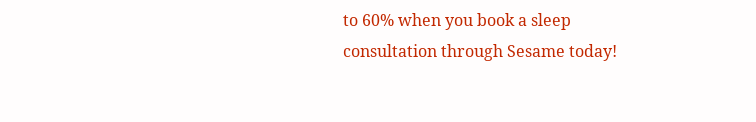to 60% when you book a sleep consultation through Sesame today!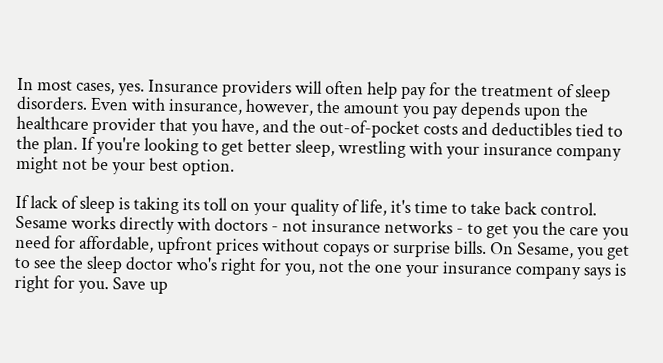In most cases, yes. Insurance providers will often help pay for the treatment of sleep disorders. Even with insurance, however, the amount you pay depends upon the healthcare provider that you have, and the out-of-pocket costs and deductibles tied to the plan. If you're looking to get better sleep, wrestling with your insurance company might not be your best option.

If lack of sleep is taking its toll on your quality of life, it's time to take back control. Sesame works directly with doctors - not insurance networks - to get you the care you need for affordable, upfront prices without copays or surprise bills. On Sesame, you get to see the sleep doctor who's right for you, not the one your insurance company says is right for you. Save up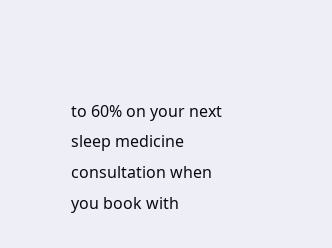to 60% on your next sleep medicine consultation when you book with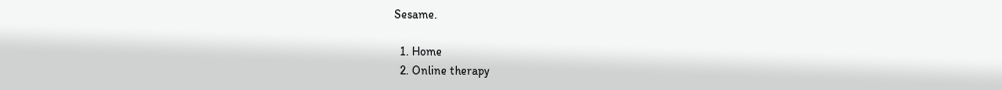Sesame.

  1. Home
  2. Online therapy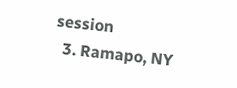session
  3. Ramapo, NY